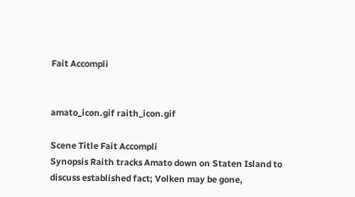Fait Accompli


amato_icon.gif raith_icon.gif

Scene Title Fait Accompli
Synopsis Raith tracks Amato down on Staten Island to discuss established fact; Volken may be gone,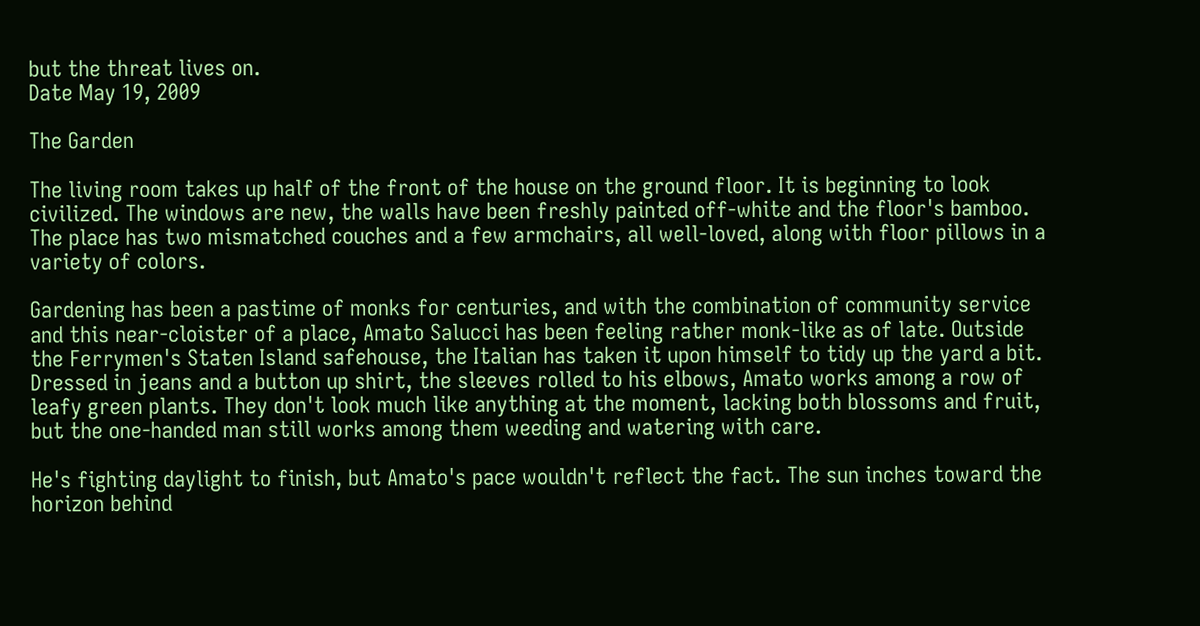but the threat lives on.
Date May 19, 2009

The Garden

The living room takes up half of the front of the house on the ground floor. It is beginning to look civilized. The windows are new, the walls have been freshly painted off-white and the floor's bamboo. The place has two mismatched couches and a few armchairs, all well-loved, along with floor pillows in a variety of colors.

Gardening has been a pastime of monks for centuries, and with the combination of community service and this near-cloister of a place, Amato Salucci has been feeling rather monk-like as of late. Outside the Ferrymen's Staten Island safehouse, the Italian has taken it upon himself to tidy up the yard a bit. Dressed in jeans and a button up shirt, the sleeves rolled to his elbows, Amato works among a row of leafy green plants. They don't look much like anything at the moment, lacking both blossoms and fruit, but the one-handed man still works among them weeding and watering with care.

He's fighting daylight to finish, but Amato's pace wouldn't reflect the fact. The sun inches toward the horizon behind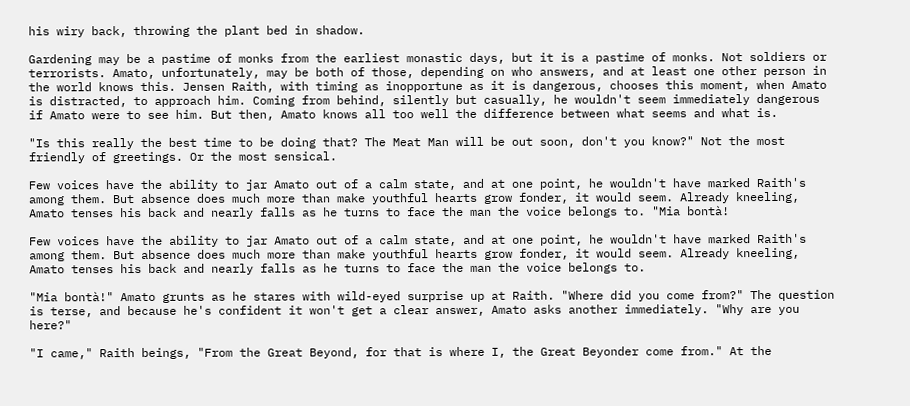his wiry back, throwing the plant bed in shadow.

Gardening may be a pastime of monks from the earliest monastic days, but it is a pastime of monks. Not soldiers or terrorists. Amato, unfortunately, may be both of those, depending on who answers, and at least one other person in the world knows this. Jensen Raith, with timing as inopportune as it is dangerous, chooses this moment, when Amato is distracted, to approach him. Coming from behind, silently but casually, he wouldn't seem immediately dangerous if Amato were to see him. But then, Amato knows all too well the difference between what seems and what is.

"Is this really the best time to be doing that? The Meat Man will be out soon, don't you know?" Not the most friendly of greetings. Or the most sensical.

Few voices have the ability to jar Amato out of a calm state, and at one point, he wouldn't have marked Raith's among them. But absence does much more than make youthful hearts grow fonder, it would seem. Already kneeling, Amato tenses his back and nearly falls as he turns to face the man the voice belongs to. "Mia bontà!

Few voices have the ability to jar Amato out of a calm state, and at one point, he wouldn't have marked Raith's among them. But absence does much more than make youthful hearts grow fonder, it would seem. Already kneeling, Amato tenses his back and nearly falls as he turns to face the man the voice belongs to.

"Mia bontà!" Amato grunts as he stares with wild-eyed surprise up at Raith. "Where did you come from?" The question is terse, and because he's confident it won't get a clear answer, Amato asks another immediately. "Why are you here?"

"I came," Raith beings, "From the Great Beyond, for that is where I, the Great Beyonder come from." At the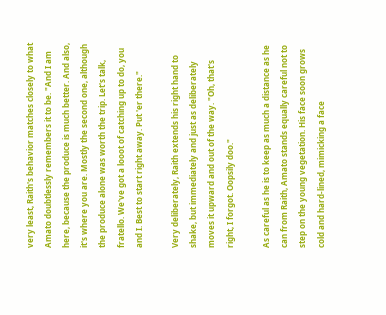very least, Raith's behavior matches closely to what Amato doubtlessly remembers it to be. "And I am here, because the produce is much better. And also, it's where you are. Mostly the second one, although the produce alone was worth the trip. Let's talk, fratello. We've got a looot of catching up to do, you and I. Best to start right away. Put 'er there."

Very deliberately, Raith extends his right hand to shake, but immediately and just as deliberately moves it upward and out of the way. "Oh, that's right, I forgot. Oopsily doo."

As careful as he is to keep as much a distance as he can from Raith, Amato stands equally careful not to step on the young vegetation. His face soon grows cold and hard-lined, mimicking a face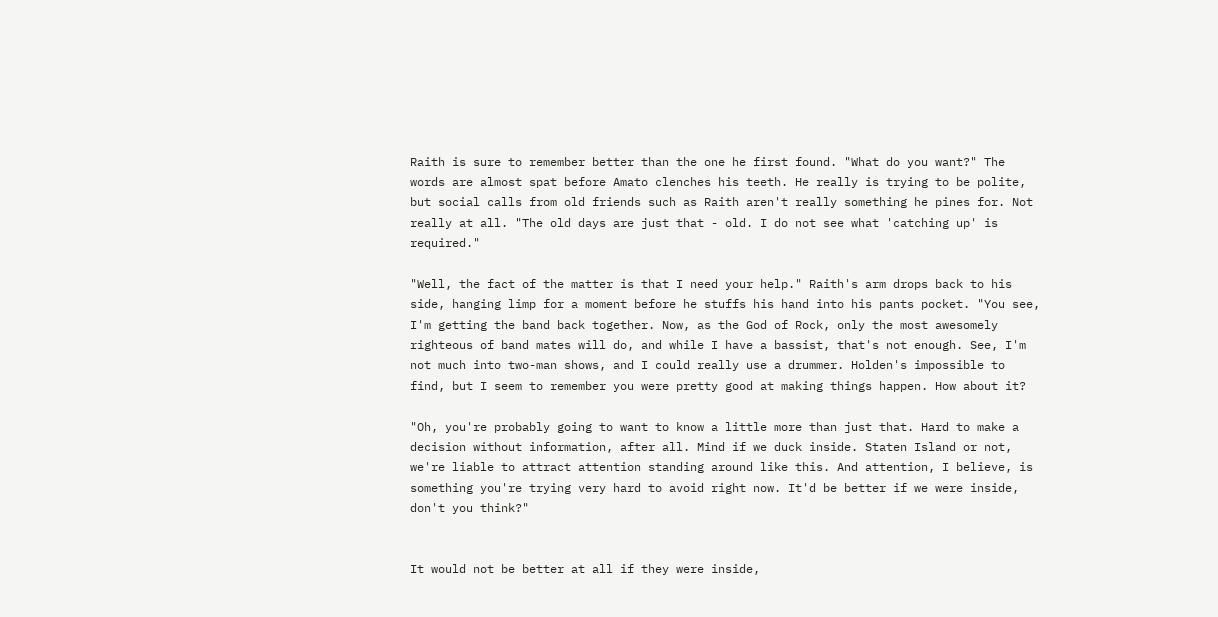Raith is sure to remember better than the one he first found. "What do you want?" The words are almost spat before Amato clenches his teeth. He really is trying to be polite, but social calls from old friends such as Raith aren't really something he pines for. Not really at all. "The old days are just that - old. I do not see what 'catching up' is required."

"Well, the fact of the matter is that I need your help." Raith's arm drops back to his side, hanging limp for a moment before he stuffs his hand into his pants pocket. "You see, I'm getting the band back together. Now, as the God of Rock, only the most awesomely righteous of band mates will do, and while I have a bassist, that's not enough. See, I'm not much into two-man shows, and I could really use a drummer. Holden's impossible to find, but I seem to remember you were pretty good at making things happen. How about it?

"Oh, you're probably going to want to know a little more than just that. Hard to make a decision without information, after all. Mind if we duck inside. Staten Island or not, we're liable to attract attention standing around like this. And attention, I believe, is something you're trying very hard to avoid right now. It'd be better if we were inside, don't you think?"


It would not be better at all if they were inside,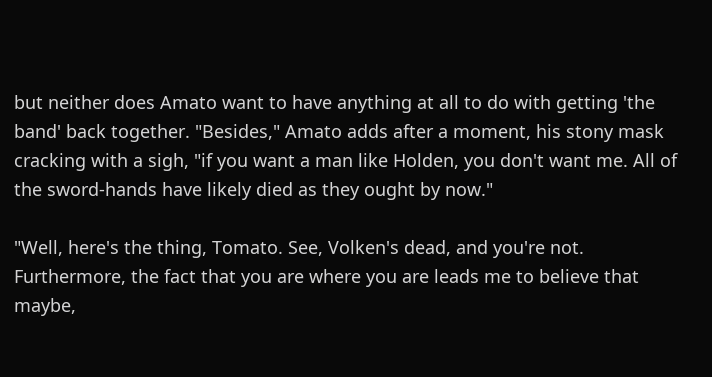but neither does Amato want to have anything at all to do with getting 'the band' back together. "Besides," Amato adds after a moment, his stony mask cracking with a sigh, "if you want a man like Holden, you don't want me. All of the sword-hands have likely died as they ought by now."

"Well, here's the thing, Tomato. See, Volken's dead, and you're not. Furthermore, the fact that you are where you are leads me to believe that maybe,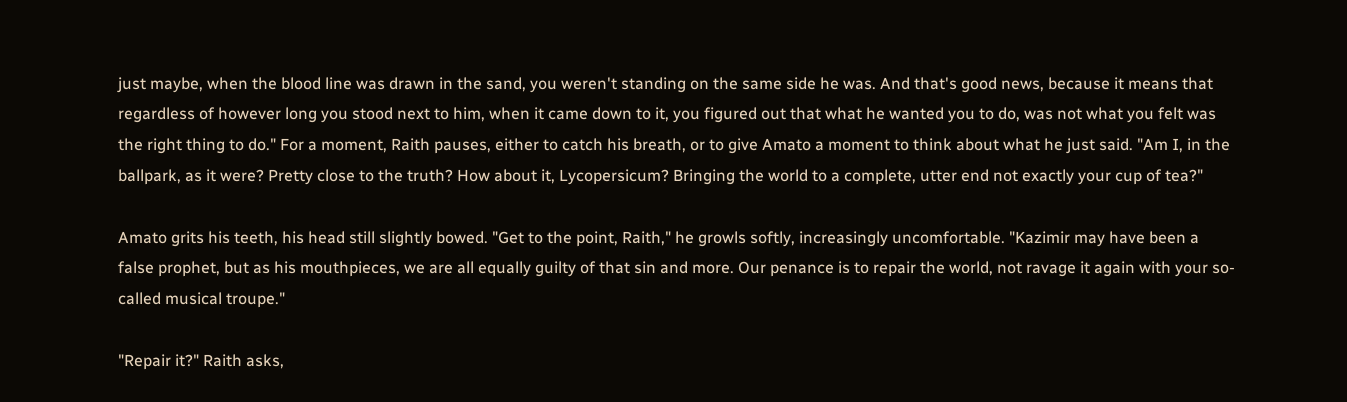just maybe, when the blood line was drawn in the sand, you weren't standing on the same side he was. And that's good news, because it means that regardless of however long you stood next to him, when it came down to it, you figured out that what he wanted you to do, was not what you felt was the right thing to do." For a moment, Raith pauses, either to catch his breath, or to give Amato a moment to think about what he just said. "Am I, in the ballpark, as it were? Pretty close to the truth? How about it, Lycopersicum? Bringing the world to a complete, utter end not exactly your cup of tea?"

Amato grits his teeth, his head still slightly bowed. "Get to the point, Raith," he growls softly, increasingly uncomfortable. "Kazimir may have been a false prophet, but as his mouthpieces, we are all equally guilty of that sin and more. Our penance is to repair the world, not ravage it again with your so-called musical troupe."

"Repair it?" Raith asks,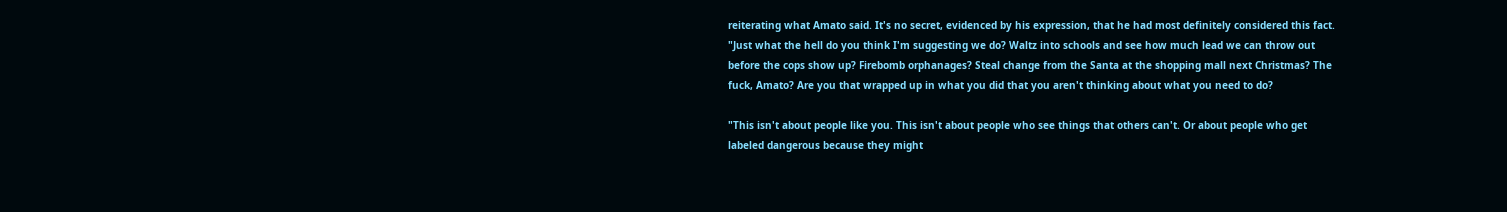reiterating what Amato said. It's no secret, evidenced by his expression, that he had most definitely considered this fact. "Just what the hell do you think I'm suggesting we do? Waltz into schools and see how much lead we can throw out before the cops show up? Firebomb orphanages? Steal change from the Santa at the shopping mall next Christmas? The fuck, Amato? Are you that wrapped up in what you did that you aren't thinking about what you need to do?

"This isn't about people like you. This isn't about people who see things that others can't. Or about people who get labeled dangerous because they might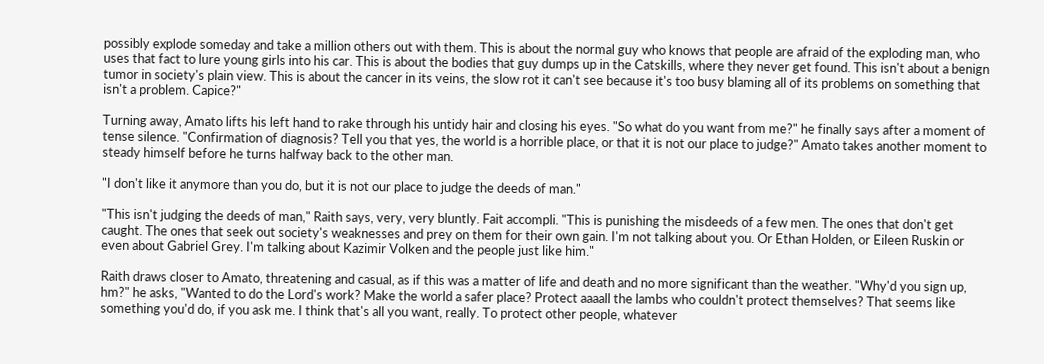possibly explode someday and take a million others out with them. This is about the normal guy who knows that people are afraid of the exploding man, who uses that fact to lure young girls into his car. This is about the bodies that guy dumps up in the Catskills, where they never get found. This isn't about a benign tumor in society's plain view. This is about the cancer in its veins, the slow rot it can't see because it's too busy blaming all of its problems on something that isn't a problem. Capice?"

Turning away, Amato lifts his left hand to rake through his untidy hair and closing his eyes. "So what do you want from me?" he finally says after a moment of tense silence. "Confirmation of diagnosis? Tell you that yes, the world is a horrible place, or that it is not our place to judge?" Amato takes another moment to steady himself before he turns halfway back to the other man.

"I don't like it anymore than you do, but it is not our place to judge the deeds of man."

"This isn't judging the deeds of man," Raith says, very, very bluntly. Fait accompli. "This is punishing the misdeeds of a few men. The ones that don't get caught. The ones that seek out society's weaknesses and prey on them for their own gain. I'm not talking about you. Or Ethan Holden, or Eileen Ruskin or even about Gabriel Grey. I'm talking about Kazimir Volken and the people just like him."

Raith draws closer to Amato, threatening and casual, as if this was a matter of life and death and no more significant than the weather. "Why'd you sign up, hm?" he asks, "Wanted to do the Lord's work? Make the world a safer place? Protect aaaall the lambs who couldn't protect themselves? That seems like something you'd do, if you ask me. I think that's all you want, really. To protect other people, whatever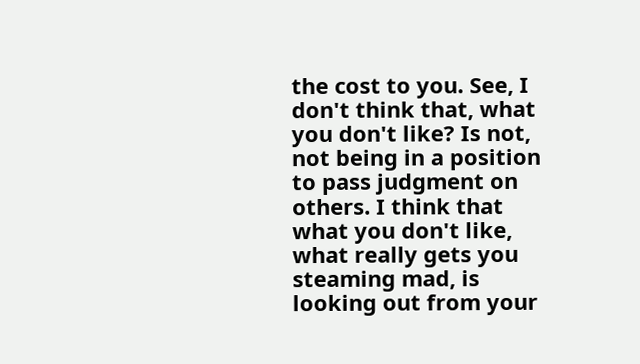the cost to you. See, I don't think that, what you don't like? Is not, not being in a position to pass judgment on others. I think that what you don't like, what really gets you steaming mad, is looking out from your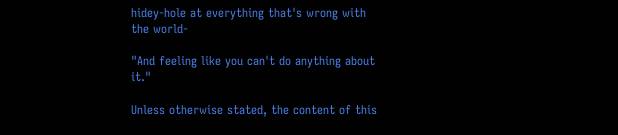hidey-hole at everything that's wrong with the world-

"And feeling like you can't do anything about it."

Unless otherwise stated, the content of this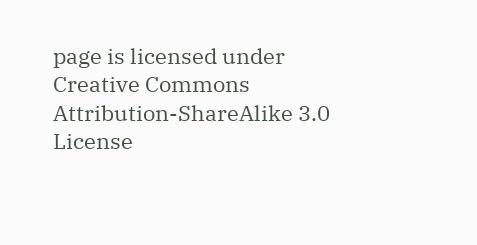page is licensed under Creative Commons Attribution-ShareAlike 3.0 License